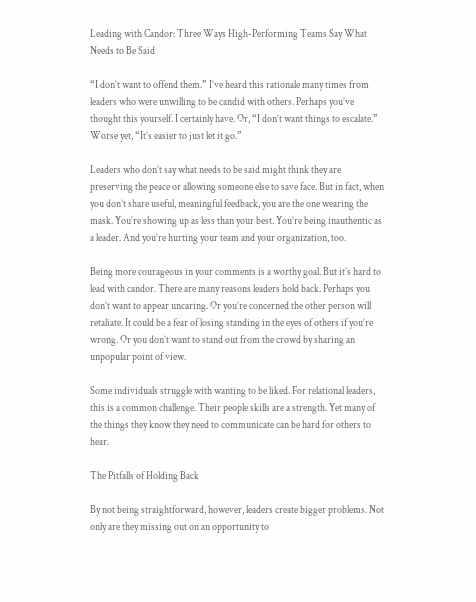Leading with Candor: Three Ways High-Performing Teams Say What Needs to Be Said

“I don’t want to offend them.” I’ve heard this rationale many times from leaders who were unwilling to be candid with others. Perhaps you’ve thought this yourself. I certainly have. Or, “I don’t want things to escalate.” Worse yet, “It’s easier to just let it go.”

Leaders who don’t say what needs to be said might think they are preserving the peace or allowing someone else to save face. But in fact, when you don’t share useful, meaningful feedback, you are the one wearing the mask. You’re showing up as less than your best. You’re being inauthentic as a leader. And you’re hurting your team and your organization, too.

Being more courageous in your comments is a worthy goal. But it’s hard to lead with candor. There are many reasons leaders hold back. Perhaps you don’t want to appear uncaring. Or you’re concerned the other person will retaliate. It could be a fear of losing standing in the eyes of others if you’re wrong. Or you don’t want to stand out from the crowd by sharing an unpopular point of view.

Some individuals struggle with wanting to be liked. For relational leaders, this is a common challenge. Their people skills are a strength. Yet many of the things they know they need to communicate can be hard for others to hear.

The Pitfalls of Holding Back

By not being straightforward, however, leaders create bigger problems. Not only are they missing out on an opportunity to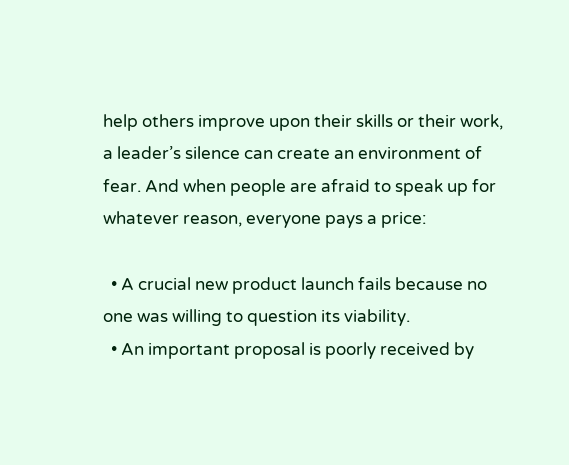help others improve upon their skills or their work, a leader’s silence can create an environment of fear. And when people are afraid to speak up for whatever reason, everyone pays a price:

  • A crucial new product launch fails because no one was willing to question its viability.
  • An important proposal is poorly received by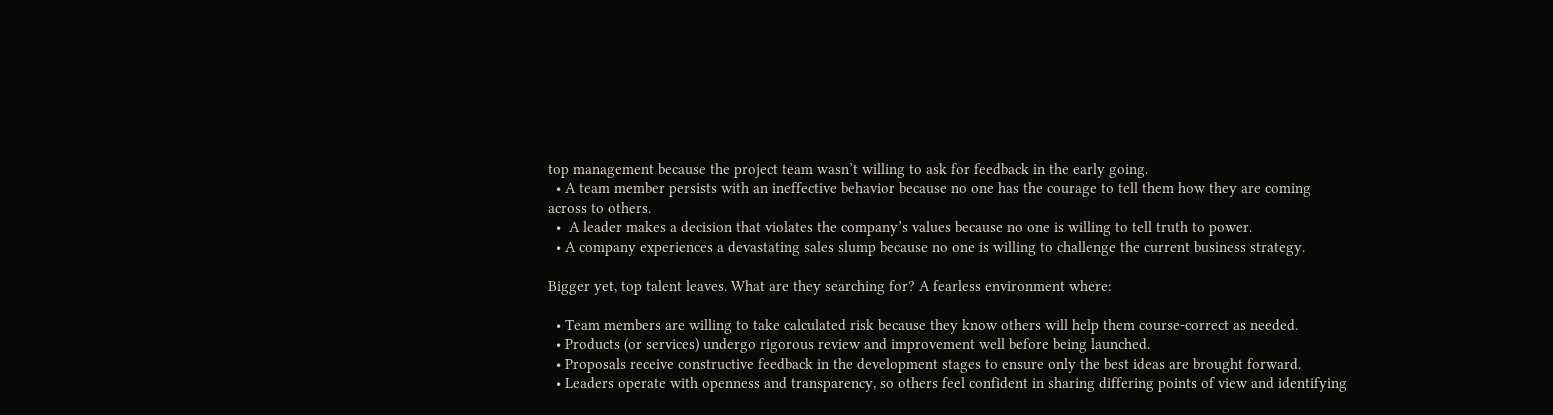top management because the project team wasn’t willing to ask for feedback in the early going.
  • A team member persists with an ineffective behavior because no one has the courage to tell them how they are coming across to others.
  •  A leader makes a decision that violates the company’s values because no one is willing to tell truth to power.
  • A company experiences a devastating sales slump because no one is willing to challenge the current business strategy.

Bigger yet, top talent leaves. What are they searching for? A fearless environment where:

  • Team members are willing to take calculated risk because they know others will help them course-correct as needed.
  • Products (or services) undergo rigorous review and improvement well before being launched.
  • Proposals receive constructive feedback in the development stages to ensure only the best ideas are brought forward.
  • Leaders operate with openness and transparency, so others feel confident in sharing differing points of view and identifying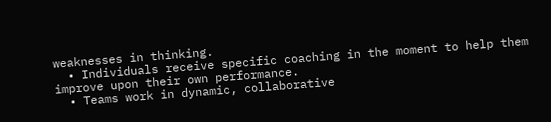weaknesses in thinking.
  • Individuals receive specific coaching in the moment to help them improve upon their own performance.
  • Teams work in dynamic, collaborative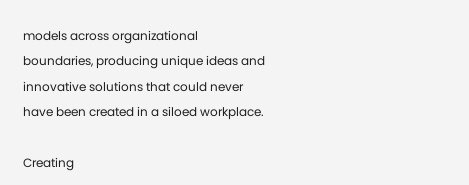models across organizational boundaries, producing unique ideas and innovative solutions that could never have been created in a siloed workplace.

Creating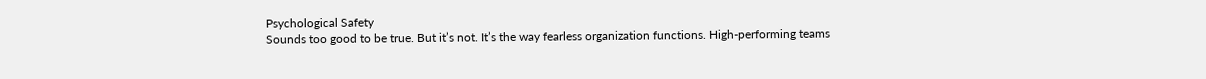Psychological Safety
Sounds too good to be true. But it’s not. It’s the way fearless organization functions. High-performing teams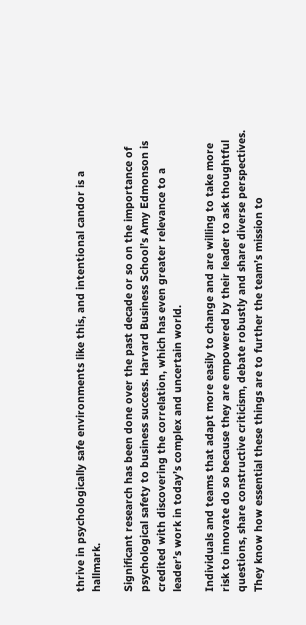thrive in psychologically safe environments like this, and intentional candor is a hallmark.

Significant research has been done over the past decade or so on the importance of psychological safety to business success. Harvard Business School’s Amy Edmonson is credited with discovering the correlation, which has even greater relevance to a leader’s work in today’s complex and uncertain world.

Individuals and teams that adapt more easily to change and are willing to take more risk to innovate do so because they are empowered by their leader to ask thoughtful questions, share constructive criticism, debate robustly and share diverse perspectives. They know how essential these things are to further the team’s mission to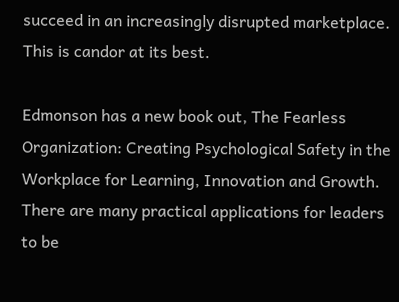succeed in an increasingly disrupted marketplace. This is candor at its best.

Edmonson has a new book out, The Fearless Organization: Creating Psychological Safety in the Workplace for Learning, Innovation and Growth. There are many practical applications for leaders to be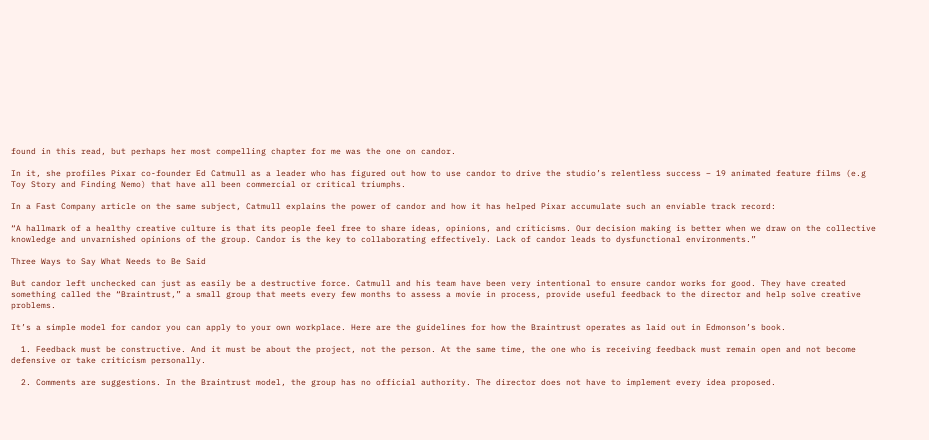found in this read, but perhaps her most compelling chapter for me was the one on candor.

In it, she profiles Pixar co-founder Ed Catmull as a leader who has figured out how to use candor to drive the studio’s relentless success – 19 animated feature films (e.g Toy Story and Finding Nemo) that have all been commercial or critical triumphs.

In a Fast Company article on the same subject, Catmull explains the power of candor and how it has helped Pixar accumulate such an enviable track record:

“A hallmark of a healthy creative culture is that its people feel free to share ideas, opinions, and criticisms. Our decision making is better when we draw on the collective knowledge and unvarnished opinions of the group. Candor is the key to collaborating effectively. Lack of candor leads to dysfunctional environments.”

Three Ways to Say What Needs to Be Said

But candor left unchecked can just as easily be a destructive force. Catmull and his team have been very intentional to ensure candor works for good. They have created something called the “Braintrust,” a small group that meets every few months to assess a movie in process, provide useful feedback to the director and help solve creative problems.

It’s a simple model for candor you can apply to your own workplace. Here are the guidelines for how the Braintrust operates as laid out in Edmonson’s book.

  1. Feedback must be constructive. And it must be about the project, not the person. At the same time, the one who is receiving feedback must remain open and not become defensive or take criticism personally.

  2. Comments are suggestions. In the Braintrust model, the group has no official authority. The director does not have to implement every idea proposed.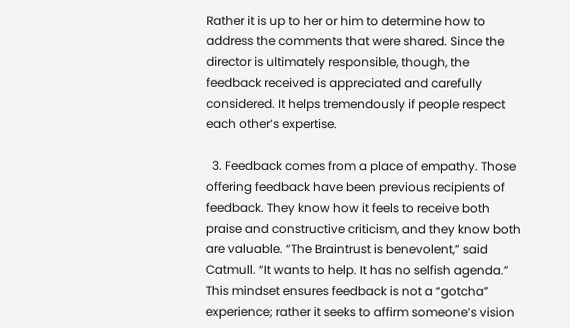Rather it is up to her or him to determine how to address the comments that were shared. Since the director is ultimately responsible, though, the feedback received is appreciated and carefully considered. It helps tremendously if people respect each other’s expertise.

  3. Feedback comes from a place of empathy. Those offering feedback have been previous recipients of feedback. They know how it feels to receive both praise and constructive criticism, and they know both are valuable. “The Braintrust is benevolent,” said Catmull. “It wants to help. It has no selfish agenda.” This mindset ensures feedback is not a “gotcha” experience; rather it seeks to affirm someone’s vision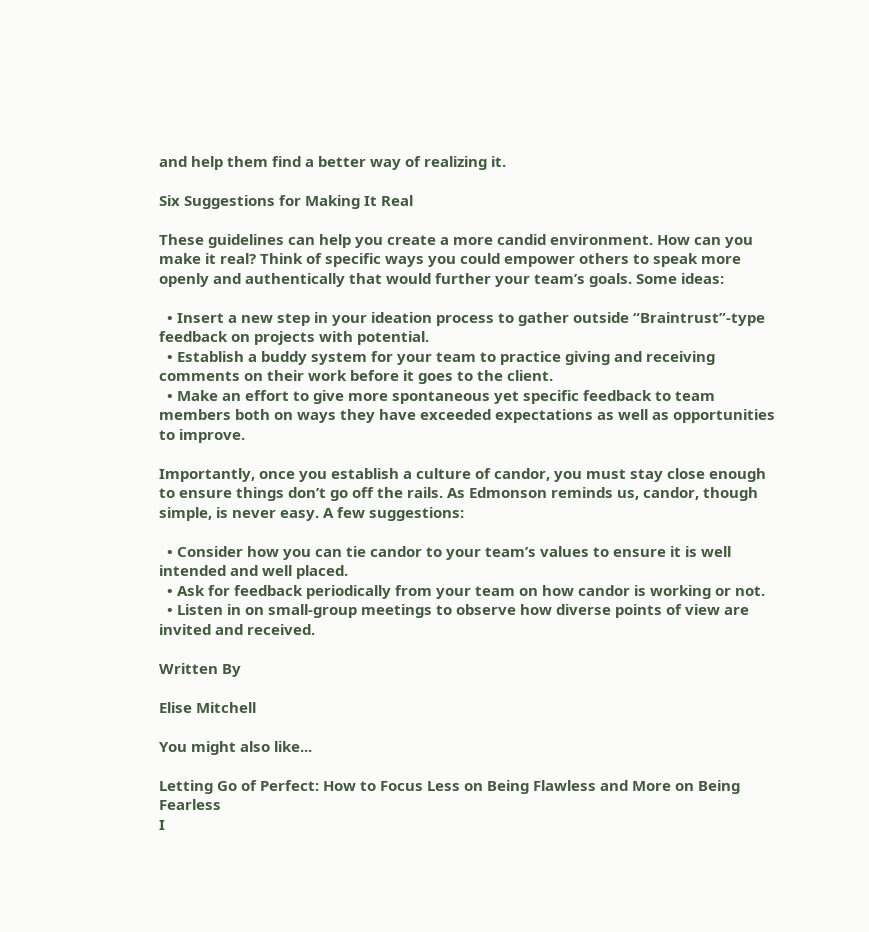and help them find a better way of realizing it.

Six Suggestions for Making It Real

These guidelines can help you create a more candid environment. How can you make it real? Think of specific ways you could empower others to speak more openly and authentically that would further your team’s goals. Some ideas:

  • Insert a new step in your ideation process to gather outside “Braintrust”-type feedback on projects with potential.
  • Establish a buddy system for your team to practice giving and receiving comments on their work before it goes to the client.
  • Make an effort to give more spontaneous yet specific feedback to team members both on ways they have exceeded expectations as well as opportunities to improve.

Importantly, once you establish a culture of candor, you must stay close enough to ensure things don’t go off the rails. As Edmonson reminds us, candor, though simple, is never easy. A few suggestions:

  • Consider how you can tie candor to your team’s values to ensure it is well intended and well placed.
  • Ask for feedback periodically from your team on how candor is working or not.
  • Listen in on small-group meetings to observe how diverse points of view are invited and received.

Written By

Elise Mitchell

You might also like...

Letting Go of Perfect: How to Focus Less on Being Flawless and More on Being Fearless
I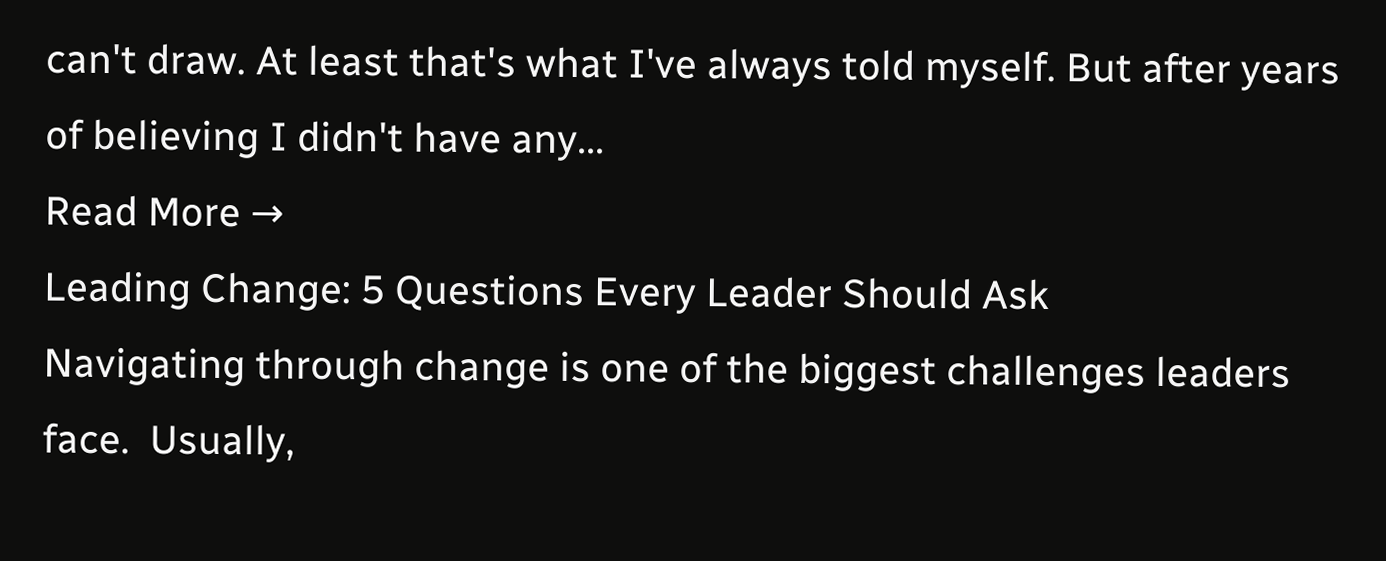can't draw. At least that's what I've always told myself. But after years of believing I didn't have any...
Read More →
Leading Change: 5 Questions Every Leader Should Ask
Navigating through change is one of the biggest challenges leaders face.  Usually,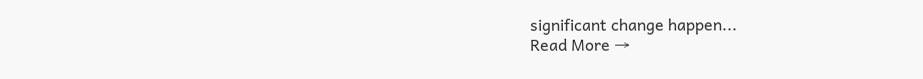significant change happen...
Read More →